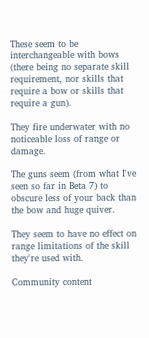These seem to be interchangeable with bows (there being no separate skill requirement, nor skills that require a bow or skills that require a gun).

They fire underwater with no noticeable loss of range or damage.

The guns seem (from what I've seen so far in Beta 7) to obscure less of your back than the bow and huge quiver.

They seem to have no effect on range limitations of the skill they're used with.

Community content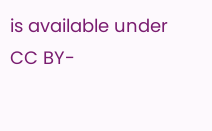is available under CC BY-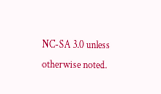NC-SA 3.0 unless otherwise noted.